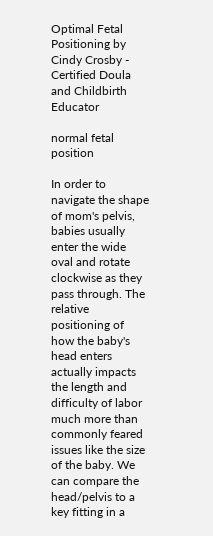Optimal Fetal Positioning by Cindy Crosby - Certified Doula and Childbirth Educator

normal fetal position

In order to navigate the shape of mom's pelvis, babies usually enter the wide oval and rotate clockwise as they pass through. The relative positioning of how the baby's head enters actually impacts the length and difficulty of labor much more than commonly feared issues like the size of the baby. We can compare the head/pelvis to a key fitting in a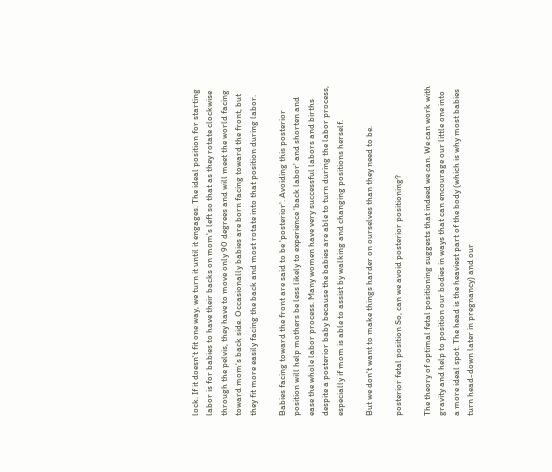lock. If it doesn't fit one way, we turn it until it engages. The ideal position for starting labor is for babies to have their backs on mom's left so that as they rotate clockwise through the pelvis, they have to move only 90 degrees and will meet the world facing toward mom's back side. Occasionally babies are born facing toward the front, but they fit more easily facing the back and most rotate into that position during labor.

Babies facing toward the front are said to be 'posterior'. Avoiding this posterior position will help mothers be less likely to experience 'back labor' and shorten and ease the whole labor process. Many women have very successful labors and births despite a posterior baby because the babies are able to turn during the labor process, especially if mom is able to assist by walking and changing positions herself.

But we don't want to make things harder on ourselves than they need to be.

posterior fetal position So, can we avoid posterior positioning?

The theory of optimal fetal positioning suggests that indeed we can. We can work with gravity and help to position our bodies in ways that can encourage our little one into a more ideal spot. The head is the heaviest part of the body (which is why most babies turn head-down later in pregnancy) and our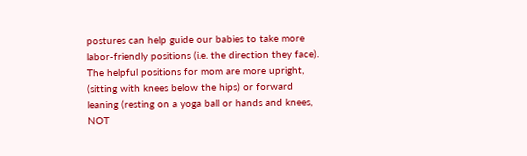postures can help guide our babies to take more labor-friendly positions (i.e. the direction they face). The helpful positions for mom are more upright, (sitting with knees below the hips) or forward leaning (resting on a yoga ball or hands and knees, NOT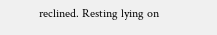reclined. Resting lying on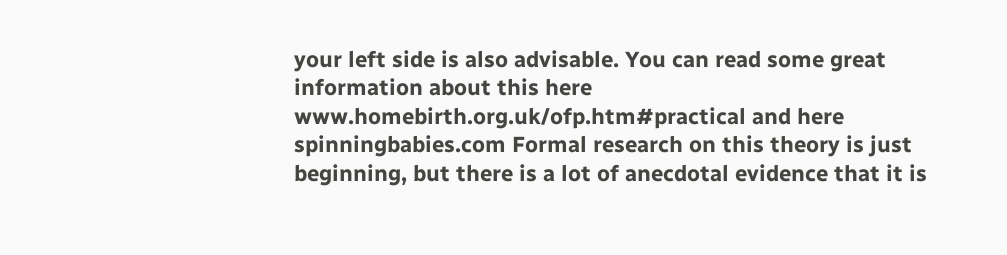your left side is also advisable. You can read some great information about this here www.homebirth.org.uk/ofp.htm#practical and here spinningbabies.com Formal research on this theory is just beginning, but there is a lot of anecdotal evidence that it is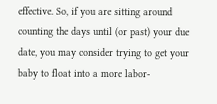effective. So, if you are sitting around counting the days until (or past) your due date, you may consider trying to get your baby to float into a more labor-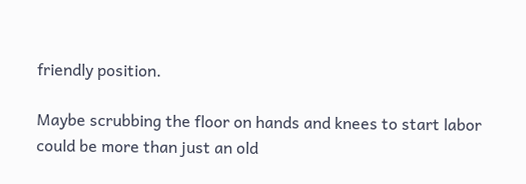friendly position.

Maybe scrubbing the floor on hands and knees to start labor could be more than just an old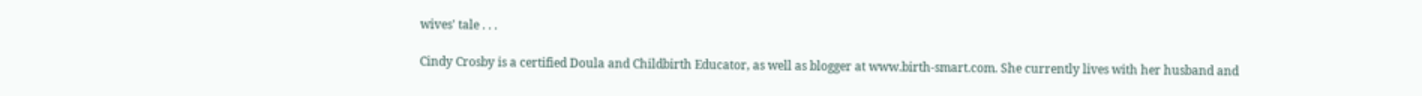wives' tale . . .

Cindy Crosby is a certified Doula and Childbirth Educator, as well as blogger at www.birth-smart.com. She currently lives with her husband and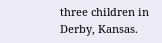three children in Derby, Kansas.